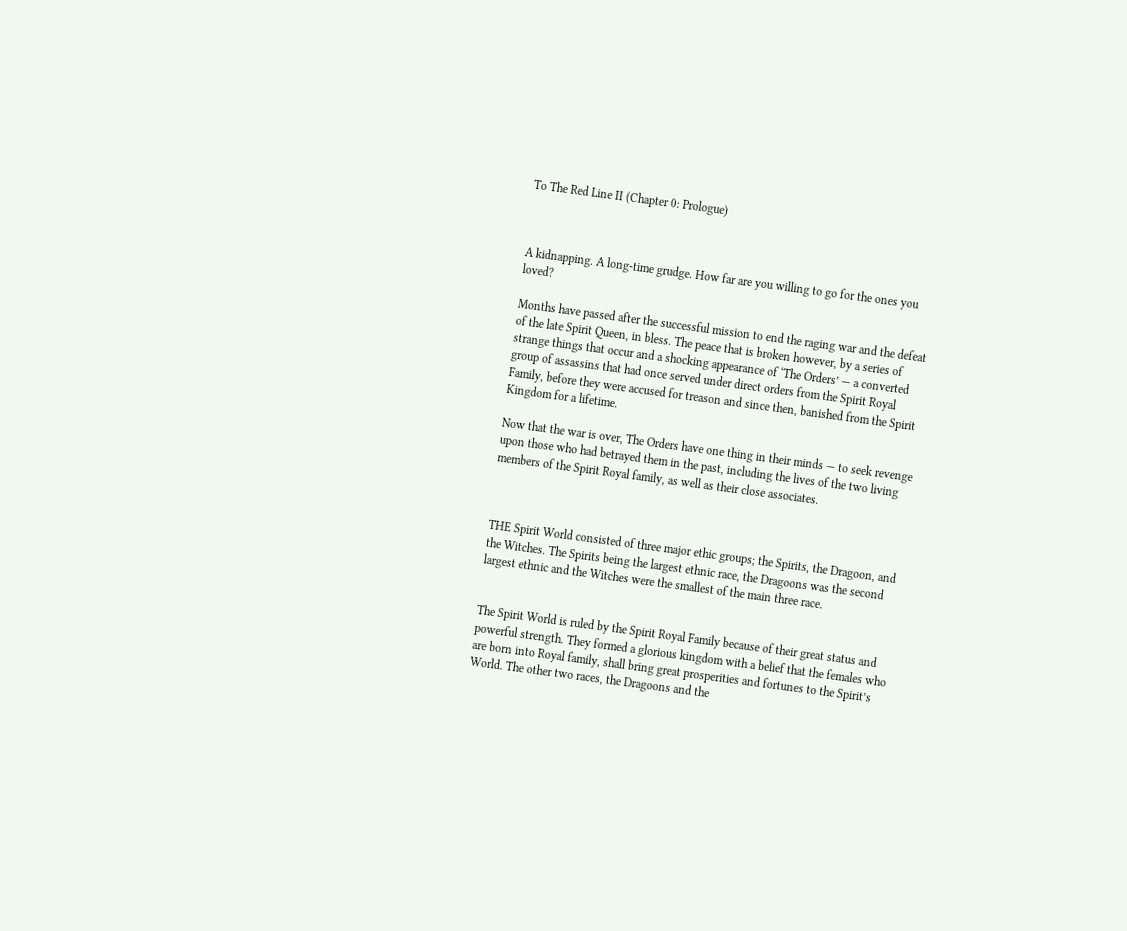To The Red Line II (Chapter 0: Prologue)



A kidnapping. A long-time grudge. How far are you willing to go for the ones you loved?

Months have passed after the successful mission to end the raging war and the defeat of the late Spirit Queen, in bless. The peace that is broken however, by a series of strange things that occur and a shocking appearance of ‘The Orders’ — a converted group of assassins that had once served under direct orders from the Spirit Royal Family, before they were accused for treason and since then, banished from the Spirit Kingdom for a lifetime.

Now that the war is over, The Orders have one thing in their minds — to seek revenge upon those who had betrayed them in the past, including the lives of the two living members of the Spirit Royal family, as well as their close associates.



THE Spirit World consisted of three major ethic groups; the Spirits, the Dragoon, and the Witches. The Spirits being the largest ethnic race, the Dragoons was the second largest ethnic and the Witches were the smallest of the main three race.


The Spirit World is ruled by the Spirit Royal Family because of their great status and powerful strength. They formed a glorious kingdom with a belief that the females who are born into Royal family, shall bring great prosperities and fortunes to the Spirit’s World. The other two races, the Dragoons and the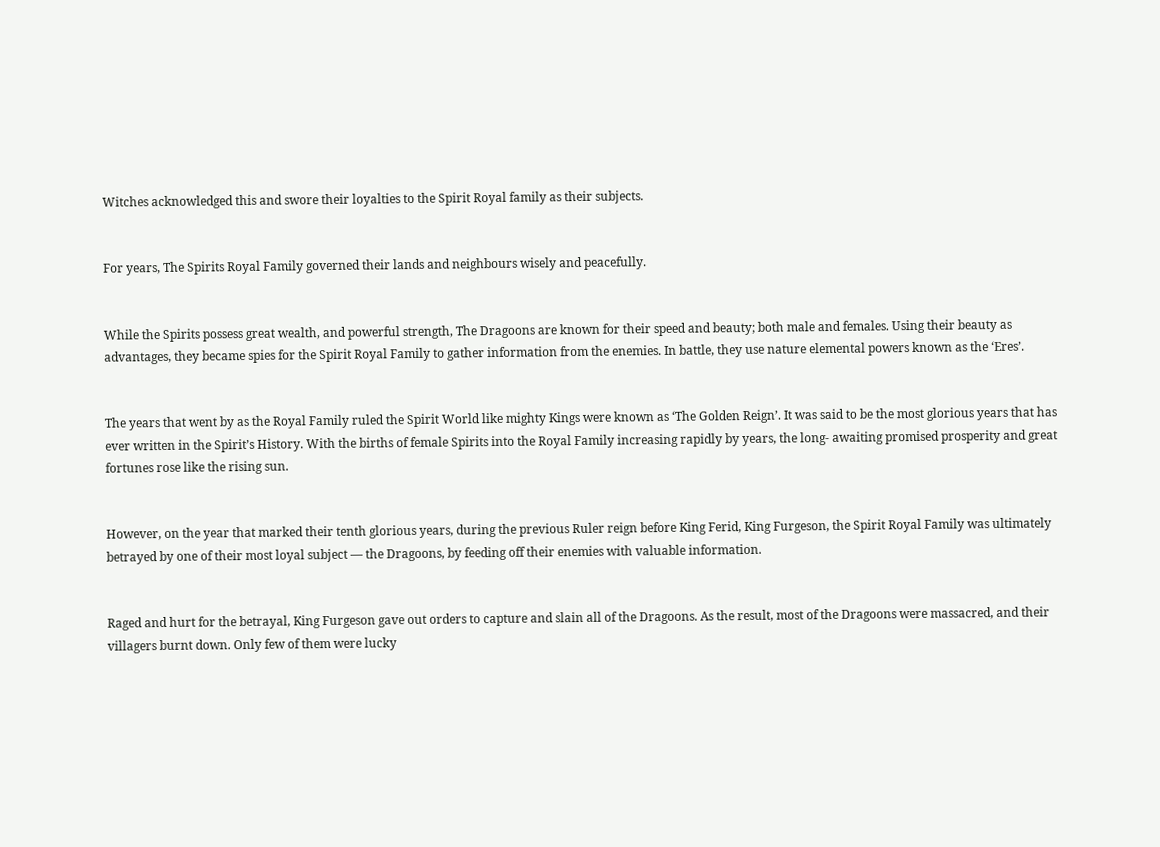Witches acknowledged this and swore their loyalties to the Spirit Royal family as their subjects.


For years, The Spirits Royal Family governed their lands and neighbours wisely and peacefully.


While the Spirits possess great wealth, and powerful strength, The Dragoons are known for their speed and beauty; both male and females. Using their beauty as advantages, they became spies for the Spirit Royal Family to gather information from the enemies. In battle, they use nature elemental powers known as the ‘Eres’.


The years that went by as the Royal Family ruled the Spirit World like mighty Kings were known as ‘The Golden Reign’. It was said to be the most glorious years that has ever written in the Spirit’s History. With the births of female Spirits into the Royal Family increasing rapidly by years, the long- awaiting promised prosperity and great fortunes rose like the rising sun.


However, on the year that marked their tenth glorious years, during the previous Ruler reign before King Ferid, King Furgeson, the Spirit Royal Family was ultimately betrayed by one of their most loyal subject — the Dragoons, by feeding off their enemies with valuable information.


Raged and hurt for the betrayal, King Furgeson gave out orders to capture and slain all of the Dragoons. As the result, most of the Dragoons were massacred, and their villagers burnt down. Only few of them were lucky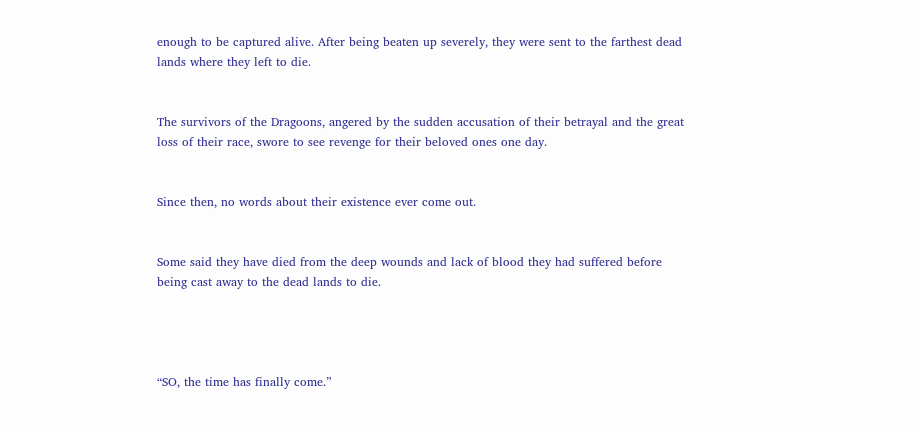enough to be captured alive. After being beaten up severely, they were sent to the farthest dead lands where they left to die.


The survivors of the Dragoons, angered by the sudden accusation of their betrayal and the great loss of their race, swore to see revenge for their beloved ones one day.


Since then, no words about their existence ever come out.


Some said they have died from the deep wounds and lack of blood they had suffered before being cast away to the dead lands to die.




“SO, the time has finally come.”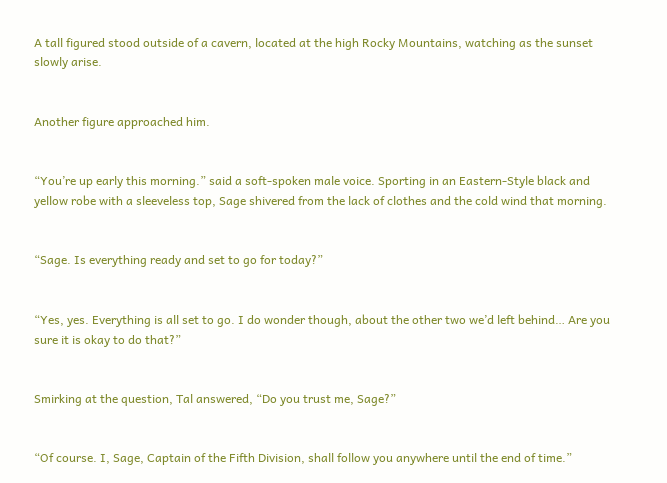A tall figured stood outside of a cavern, located at the high Rocky Mountains, watching as the sunset slowly arise.


Another figure approached him.


“You’re up early this morning.” said a soft-spoken male voice. Sporting in an Eastern-Style black and yellow robe with a sleeveless top, Sage shivered from the lack of clothes and the cold wind that morning.


“Sage. Is everything ready and set to go for today?”


“Yes, yes. Everything is all set to go. I do wonder though, about the other two we’d left behind… Are you sure it is okay to do that?”


Smirking at the question, Tal answered, “Do you trust me, Sage?”


“Of course. I, Sage, Captain of the Fifth Division, shall follow you anywhere until the end of time.”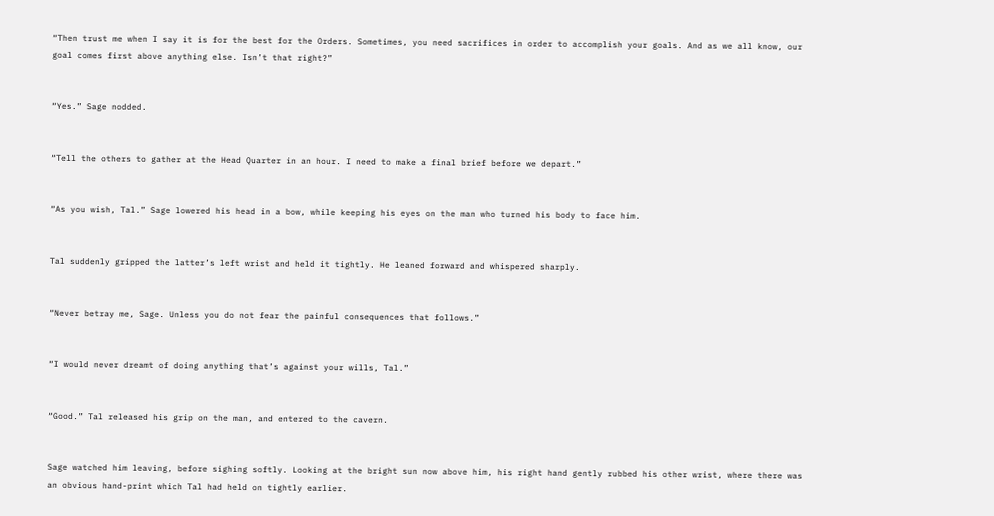“Then trust me when I say it is for the best for the Orders. Sometimes, you need sacrifices in order to accomplish your goals. And as we all know, our goal comes first above anything else. Isn’t that right?”


“Yes.” Sage nodded.


“Tell the others to gather at the Head Quarter in an hour. I need to make a final brief before we depart.”


“As you wish, Tal.” Sage lowered his head in a bow, while keeping his eyes on the man who turned his body to face him.


Tal suddenly gripped the latter’s left wrist and held it tightly. He leaned forward and whispered sharply.


“Never betray me, Sage. Unless you do not fear the painful consequences that follows.”


“I would never dreamt of doing anything that’s against your wills, Tal.”


“Good.” Tal released his grip on the man, and entered to the cavern.


Sage watched him leaving, before sighing softly. Looking at the bright sun now above him, his right hand gently rubbed his other wrist, where there was an obvious hand-print which Tal had held on tightly earlier.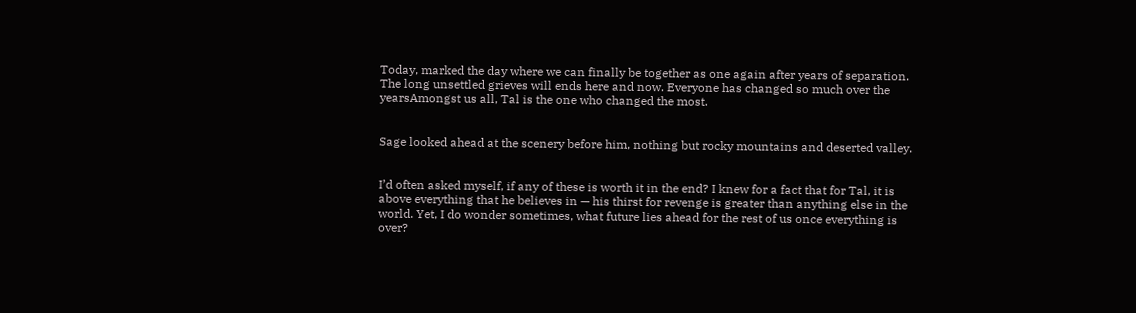Today, marked the day where we can finally be together as one again after years of separation. The long unsettled grieves will ends here and now. Everyone has changed so much over the yearsAmongst us all, Tal is the one who changed the most.


Sage looked ahead at the scenery before him, nothing but rocky mountains and deserted valley.


I’d often asked myself, if any of these is worth it in the end? I knew for a fact that for Tal, it is above everything that he believes in — his thirst for revenge is greater than anything else in the world. Yet, I do wonder sometimes, what future lies ahead for the rest of us once everything is over?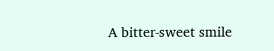A bitter-sweet smile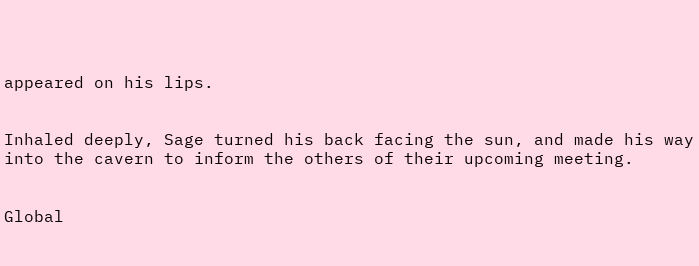appeared on his lips.


Inhaled deeply, Sage turned his back facing the sun, and made his way into the cavern to inform the others of their upcoming meeting.


Global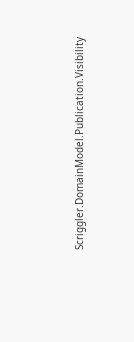Scriggler.DomainModel.Publication.Visibility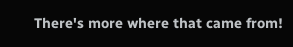There's more where that came from!